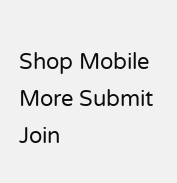Shop Mobile More Submit  Join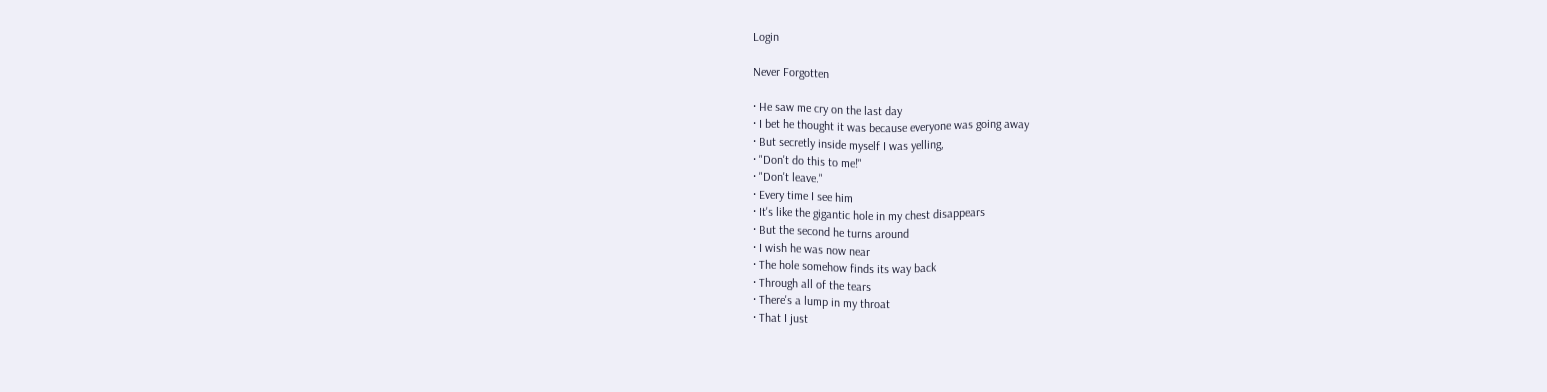Login

Never Forgotten

· He saw me cry on the last day
· I bet he thought it was because everyone was going away
· But secretly inside myself I was yelling,
· "Don't do this to me!"
· "Don't leave."
· Every time I see him
· It's like the gigantic hole in my chest disappears
· But the second he turns around
· I wish he was now near
· The hole somehow finds its way back
· Through all of the tears
· There's a lump in my throat
· That I just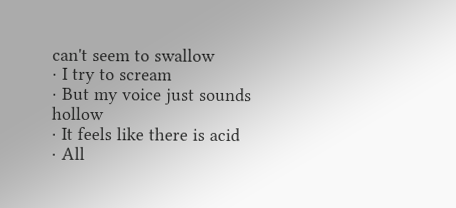can't seem to swallow
· I try to scream
· But my voice just sounds hollow
· It feels like there is acid
· All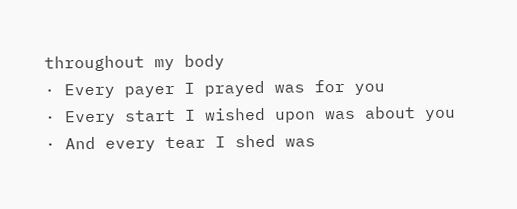throughout my body
· Every payer I prayed was for you
· Every start I wished upon was about you
· And every tear I shed was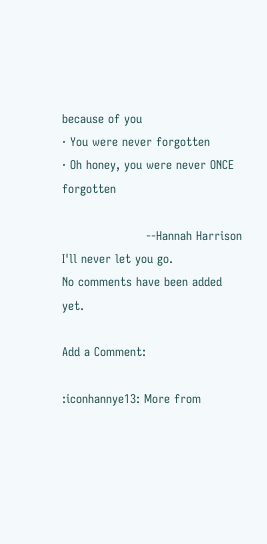because of you
· You were never forgotten
· Oh honey, you were never ONCE forgotten

                     --Hannah Harrison
I'll never let you go.
No comments have been added yet.

Add a Comment:

:iconhannye13: More from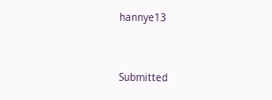hannye13


Submitted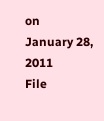on
January 28, 2011
File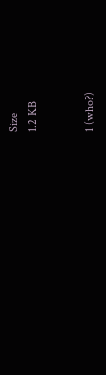Size
1.2 KB


1 (who?)